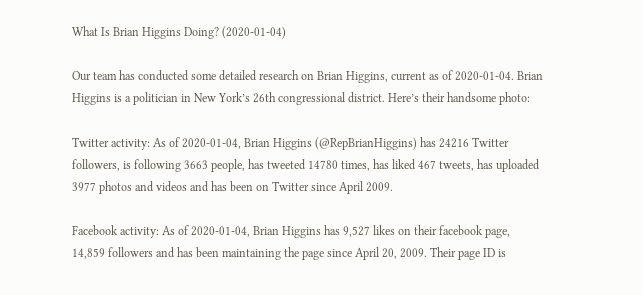What Is Brian Higgins Doing? (2020-01-04)

Our team has conducted some detailed research on Brian Higgins, current as of 2020-01-04. Brian Higgins is a politician in New York’s 26th congressional district. Here’s their handsome photo:

Twitter activity: As of 2020-01-04, Brian Higgins (@RepBrianHiggins) has 24216 Twitter followers, is following 3663 people, has tweeted 14780 times, has liked 467 tweets, has uploaded 3977 photos and videos and has been on Twitter since April 2009.

Facebook activity: As of 2020-01-04, Brian Higgins has 9,527 likes on their facebook page, 14,859 followers and has been maintaining the page since April 20, 2009. Their page ID is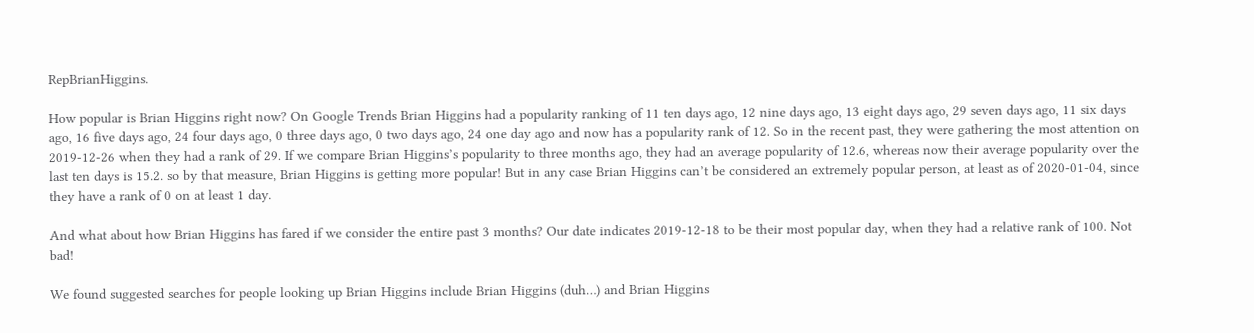RepBrianHiggins.

How popular is Brian Higgins right now? On Google Trends Brian Higgins had a popularity ranking of 11 ten days ago, 12 nine days ago, 13 eight days ago, 29 seven days ago, 11 six days ago, 16 five days ago, 24 four days ago, 0 three days ago, 0 two days ago, 24 one day ago and now has a popularity rank of 12. So in the recent past, they were gathering the most attention on 2019-12-26 when they had a rank of 29. If we compare Brian Higgins’s popularity to three months ago, they had an average popularity of 12.6, whereas now their average popularity over the last ten days is 15.2. so by that measure, Brian Higgins is getting more popular! But in any case Brian Higgins can’t be considered an extremely popular person, at least as of 2020-01-04, since they have a rank of 0 on at least 1 day.

And what about how Brian Higgins has fared if we consider the entire past 3 months? Our date indicates 2019-12-18 to be their most popular day, when they had a relative rank of 100. Not bad!

We found suggested searches for people looking up Brian Higgins include Brian Higgins (duh…) and Brian Higgins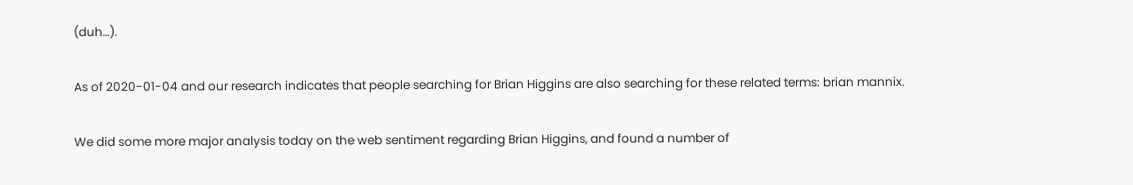(duh…).

As of 2020-01-04 and our research indicates that people searching for Brian Higgins are also searching for these related terms: brian mannix.

We did some more major analysis today on the web sentiment regarding Brian Higgins, and found a number of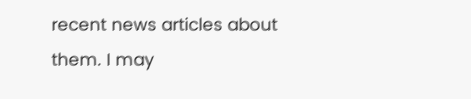recent news articles about them. I may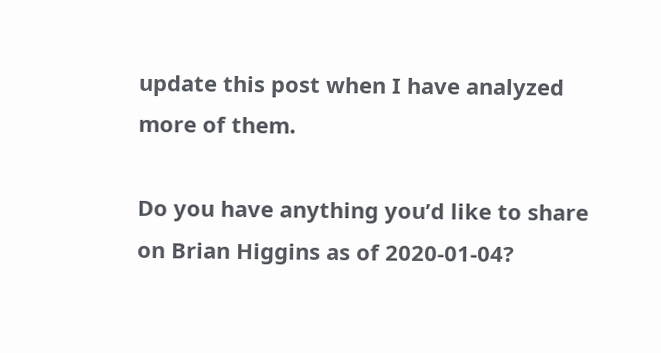update this post when I have analyzed more of them.

Do you have anything you’d like to share on Brian Higgins as of 2020-01-04?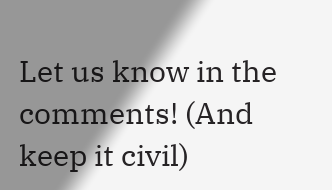Let us know in the comments! (And keep it civil)